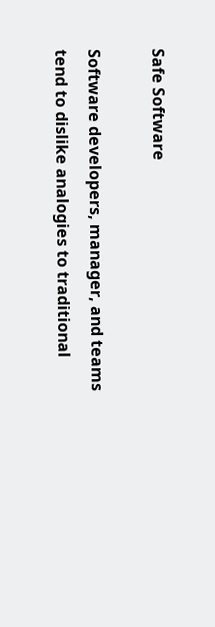Safe Software

Software developers, manager, and teams tend to dislike analogies to traditional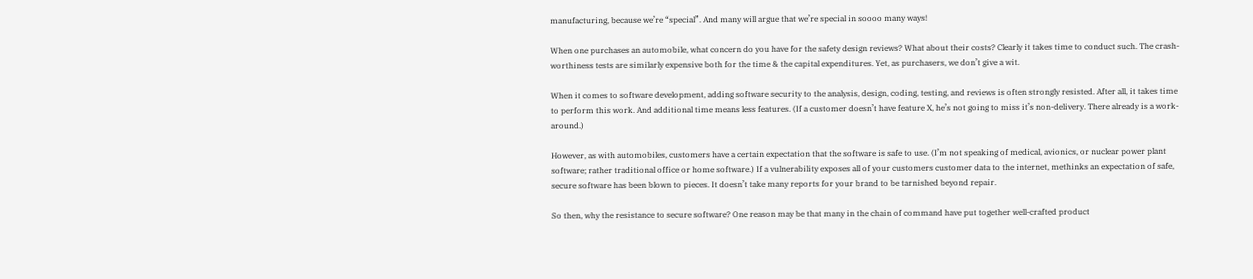manufacturing, because we’re “special”. And many will argue that we’re special in soooo many ways!

When one purchases an automobile, what concern do you have for the safety design reviews? What about their costs? Clearly it takes time to conduct such. The crash-worthiness tests are similarly expensive both for the time & the capital expenditures. Yet, as purchasers, we don’t give a wit.

When it comes to software development, adding software security to the analysis, design, coding, testing, and reviews is often strongly resisted. After all, it takes time to perform this work. And additional time means less features. (If a customer doesn’t have feature X, he’s not going to miss it’s non-delivery. There already is a work-around.)

However, as with automobiles, customers have a certain expectation that the software is safe to use. (I’m not speaking of medical, avionics, or nuclear power plant software; rather traditional office or home software.) If a vulnerability exposes all of your customers customer data to the internet, methinks an expectation of safe, secure software has been blown to pieces. It doesn’t take many reports for your brand to be tarnished beyond repair.

So then, why the resistance to secure software? One reason may be that many in the chain of command have put together well-crafted product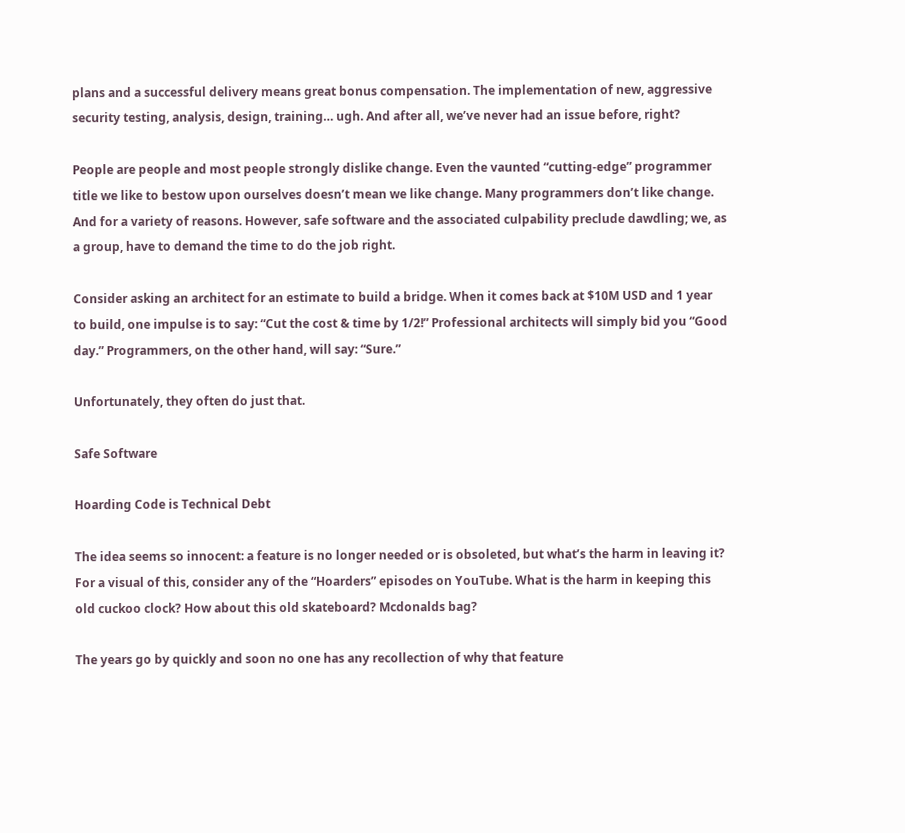plans and a successful delivery means great bonus compensation. The implementation of new, aggressive security testing, analysis, design, training… ugh. And after all, we’ve never had an issue before, right?

People are people and most people strongly dislike change. Even the vaunted “cutting-edge” programmer title we like to bestow upon ourselves doesn’t mean we like change. Many programmers don’t like change. And for a variety of reasons. However, safe software and the associated culpability preclude dawdling; we, as a group, have to demand the time to do the job right.

Consider asking an architect for an estimate to build a bridge. When it comes back at $10M USD and 1 year to build, one impulse is to say: “Cut the cost & time by 1/2!” Professional architects will simply bid you “Good day.” Programmers, on the other hand, will say: “Sure.”

Unfortunately, they often do just that.

Safe Software

Hoarding Code is Technical Debt

The idea seems so innocent: a feature is no longer needed or is obsoleted, but what’s the harm in leaving it? For a visual of this, consider any of the “Hoarders” episodes on YouTube. What is the harm in keeping this old cuckoo clock? How about this old skateboard? Mcdonalds bag?

The years go by quickly and soon no one has any recollection of why that feature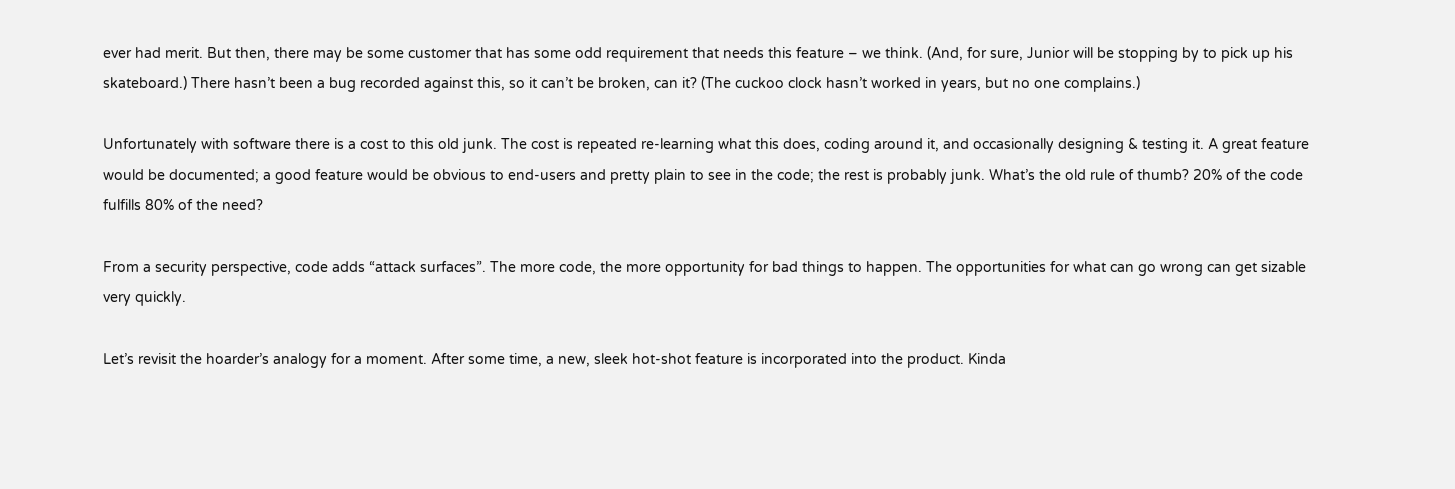ever had merit. But then, there may be some customer that has some odd requirement that needs this feature – we think. (And, for sure, Junior will be stopping by to pick up his skateboard.) There hasn’t been a bug recorded against this, so it can’t be broken, can it? (The cuckoo clock hasn’t worked in years, but no one complains.)

Unfortunately with software there is a cost to this old junk. The cost is repeated re-learning what this does, coding around it, and occasionally designing & testing it. A great feature would be documented; a good feature would be obvious to end-users and pretty plain to see in the code; the rest is probably junk. What’s the old rule of thumb? 20% of the code fulfills 80% of the need?

From a security perspective, code adds “attack surfaces”. The more code, the more opportunity for bad things to happen. The opportunities for what can go wrong can get sizable very quickly.

Let’s revisit the hoarder’s analogy for a moment. After some time, a new, sleek hot-shot feature is incorporated into the product. Kinda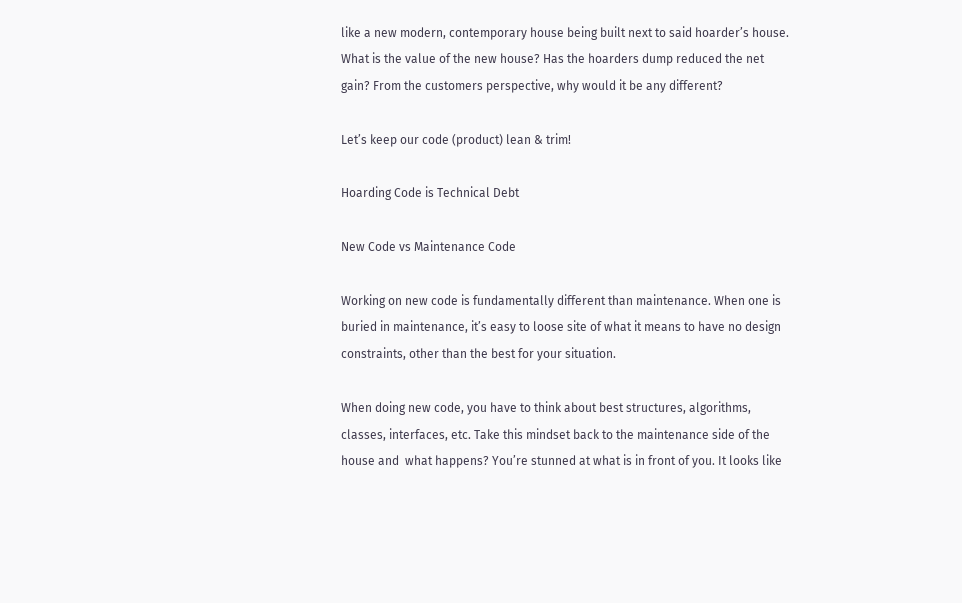like a new modern, contemporary house being built next to said hoarder’s house. What is the value of the new house? Has the hoarders dump reduced the net gain? From the customers perspective, why would it be any different?

Let’s keep our code (product) lean & trim!

Hoarding Code is Technical Debt

New Code vs Maintenance Code

Working on new code is fundamentally different than maintenance. When one is buried in maintenance, it’s easy to loose site of what it means to have no design constraints, other than the best for your situation.

When doing new code, you have to think about best structures, algorithms, classes, interfaces, etc. Take this mindset back to the maintenance side of the house and  what happens? You’re stunned at what is in front of you. It looks like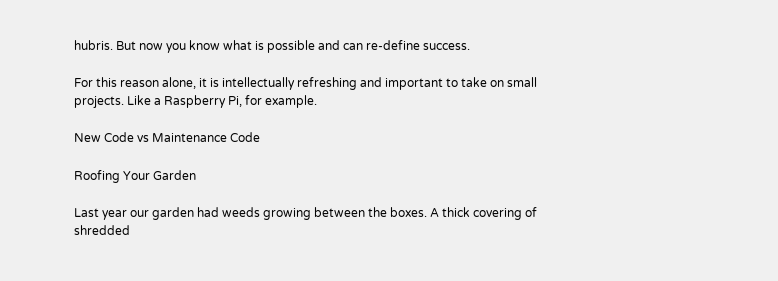hubris. But now you know what is possible and can re-define success.

For this reason alone, it is intellectually refreshing and important to take on small projects. Like a Raspberry Pi, for example.

New Code vs Maintenance Code

Roofing Your Garden

Last year our garden had weeds growing between the boxes. A thick covering of shredded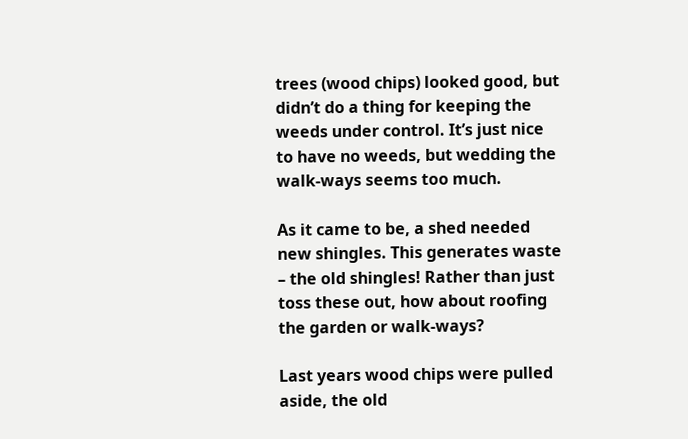trees (wood chips) looked good, but didn’t do a thing for keeping the weeds under control. It’s just nice to have no weeds, but wedding the walk-ways seems too much.

As it came to be, a shed needed new shingles. This generates waste – the old shingles! Rather than just toss these out, how about roofing the garden or walk-ways?

Last years wood chips were pulled aside, the old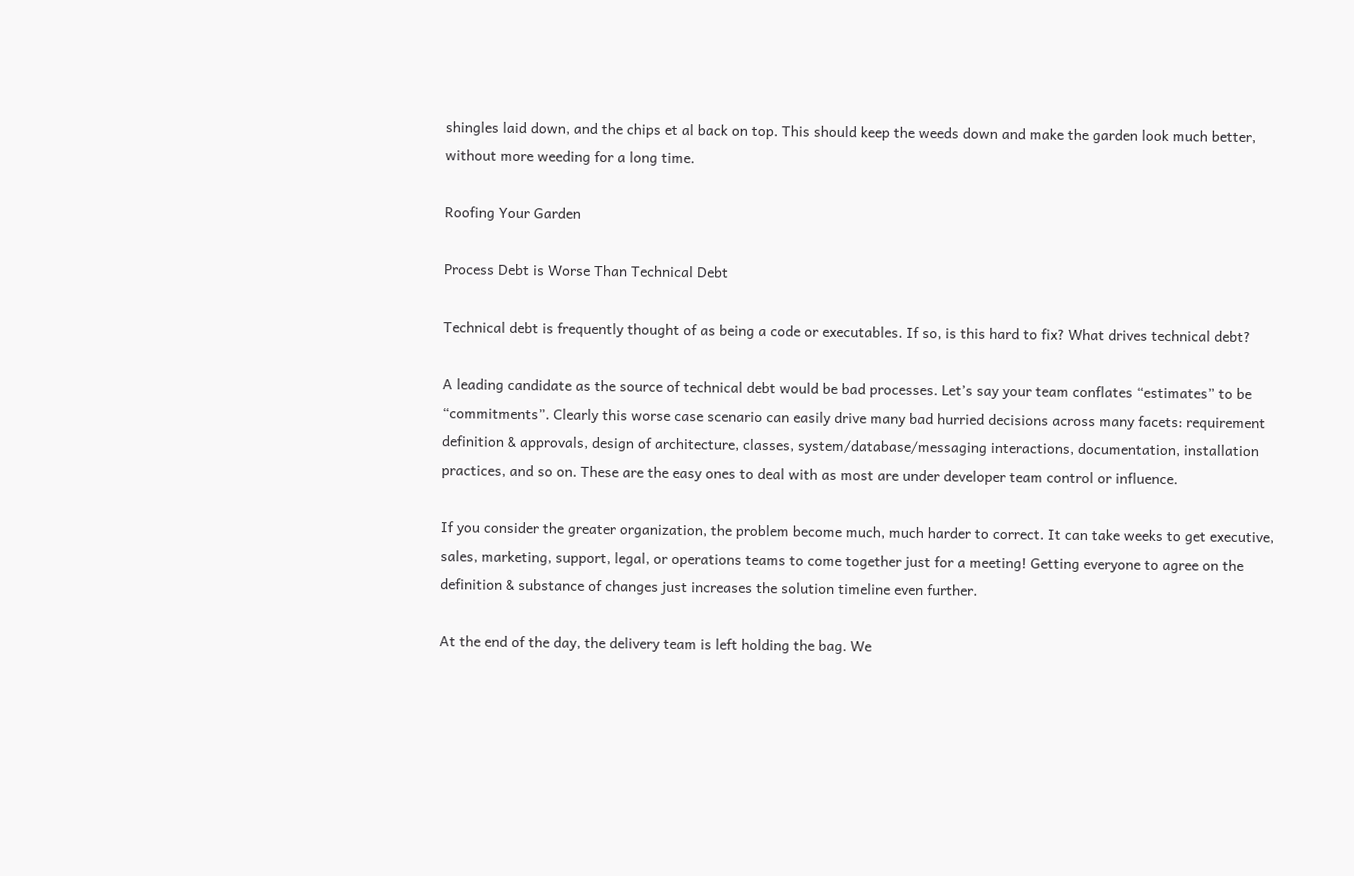shingles laid down, and the chips et al back on top. This should keep the weeds down and make the garden look much better, without more weeding for a long time.

Roofing Your Garden

Process Debt is Worse Than Technical Debt

Technical debt is frequently thought of as being a code or executables. If so, is this hard to fix? What drives technical debt?

A leading candidate as the source of technical debt would be bad processes. Let’s say your team conflates “estimates” to be “commitments”. Clearly this worse case scenario can easily drive many bad hurried decisions across many facets: requirement definition & approvals, design of architecture, classes, system/database/messaging interactions, documentation, installation practices, and so on. These are the easy ones to deal with as most are under developer team control or influence.

If you consider the greater organization, the problem become much, much harder to correct. It can take weeks to get executive, sales, marketing, support, legal, or operations teams to come together just for a meeting! Getting everyone to agree on the definition & substance of changes just increases the solution timeline even further.

At the end of the day, the delivery team is left holding the bag. We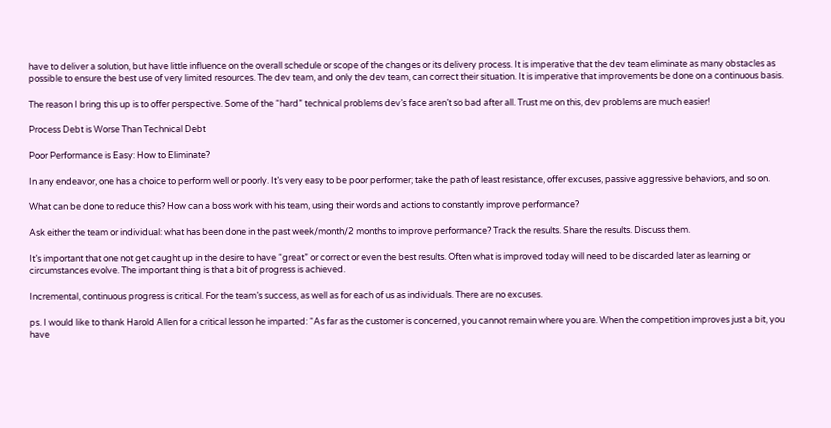have to deliver a solution, but have little influence on the overall schedule or scope of the changes or its delivery process. It is imperative that the dev team eliminate as many obstacles as possible to ensure the best use of very limited resources. The dev team, and only the dev team, can correct their situation. It is imperative that improvements be done on a continuous basis.

The reason I bring this up is to offer perspective. Some of the “hard” technical problems dev’s face aren’t so bad after all. Trust me on this, dev problems are much easier!

Process Debt is Worse Than Technical Debt

Poor Performance is Easy: How to Eliminate?

In any endeavor, one has a choice to perform well or poorly. It’s very easy to be poor performer; take the path of least resistance, offer excuses, passive aggressive behaviors, and so on.

What can be done to reduce this? How can a boss work with his team, using their words and actions to constantly improve performance?

Ask either the team or individual: what has been done in the past week/month/2 months to improve performance? Track the results. Share the results. Discuss them.

It’s important that one not get caught up in the desire to have “great” or correct or even the best results. Often what is improved today will need to be discarded later as learning or circumstances evolve. The important thing is that a bit of progress is achieved.

Incremental, continuous progress is critical. For the team’s success, as well as for each of us as individuals. There are no excuses.

ps. I would like to thank Harold Allen for a critical lesson he imparted: “As far as the customer is concerned, you cannot remain where you are. When the competition improves just a bit, you have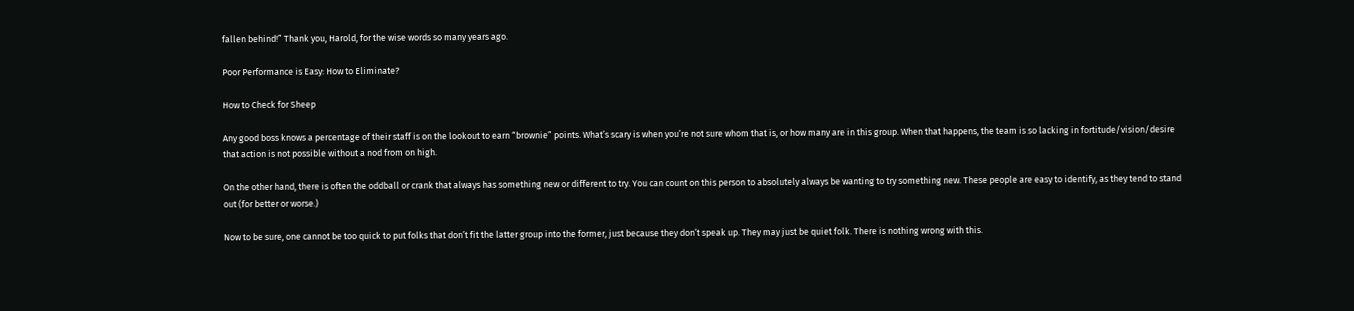fallen behind!” Thank you, Harold, for the wise words so many years ago.

Poor Performance is Easy: How to Eliminate?

How to Check for Sheep

Any good boss knows a percentage of their staff is on the lookout to earn “brownie” points. What’s scary is when you’re not sure whom that is, or how many are in this group. When that happens, the team is so lacking in fortitude/vision/desire that action is not possible without a nod from on high.

On the other hand, there is often the oddball or crank that always has something new or different to try. You can count on this person to absolutely always be wanting to try something new. These people are easy to identify, as they tend to stand out (for better or worse.)

Now to be sure, one cannot be too quick to put folks that don’t fit the latter group into the former, just because they don’t speak up. They may just be quiet folk. There is nothing wrong with this.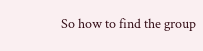So how to find the group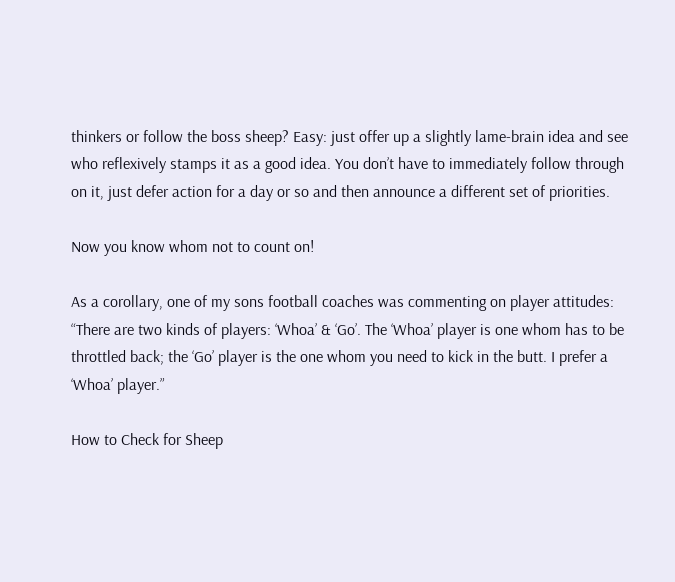thinkers or follow the boss sheep? Easy: just offer up a slightly lame-brain idea and see who reflexively stamps it as a good idea. You don’t have to immediately follow through on it, just defer action for a day or so and then announce a different set of priorities.

Now you know whom not to count on!

As a corollary, one of my sons football coaches was commenting on player attitudes: “There are two kinds of players: ‘Whoa’ & ‘Go’. The ‘Whoa’ player is one whom has to be throttled back; the ‘Go’ player is the one whom you need to kick in the butt. I prefer a ‘Whoa’ player.”

How to Check for Sheep